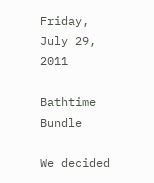Friday, July 29, 2011

Bathtime Bundle

We decided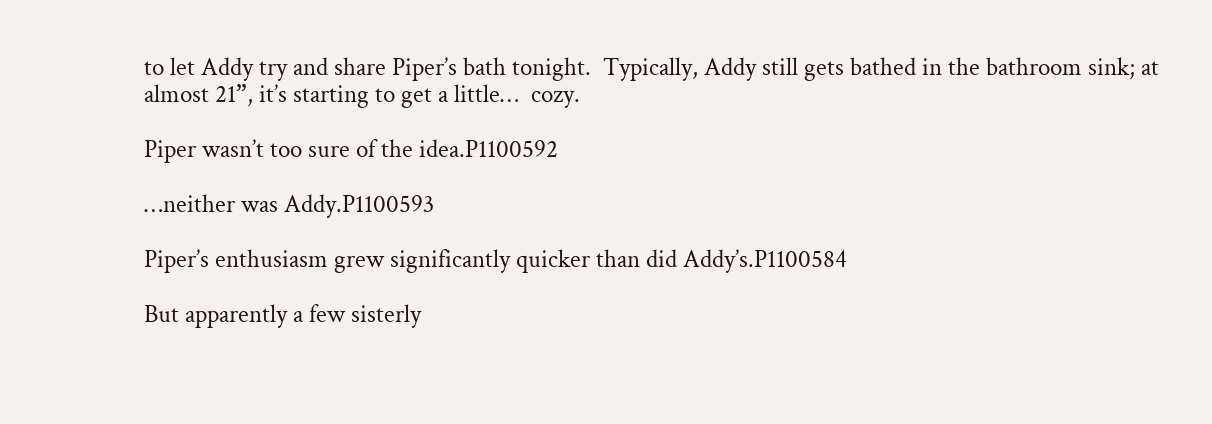to let Addy try and share Piper’s bath tonight.  Typically, Addy still gets bathed in the bathroom sink; at almost 21”, it’s starting to get a little…  cozy.

Piper wasn’t too sure of the idea.P1100592

…neither was Addy.P1100593

Piper’s enthusiasm grew significantly quicker than did Addy’s.P1100584

But apparently a few sisterly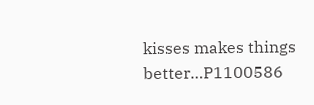kisses makes things better…P1100586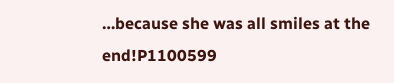…because she was all smiles at the end!P1100599